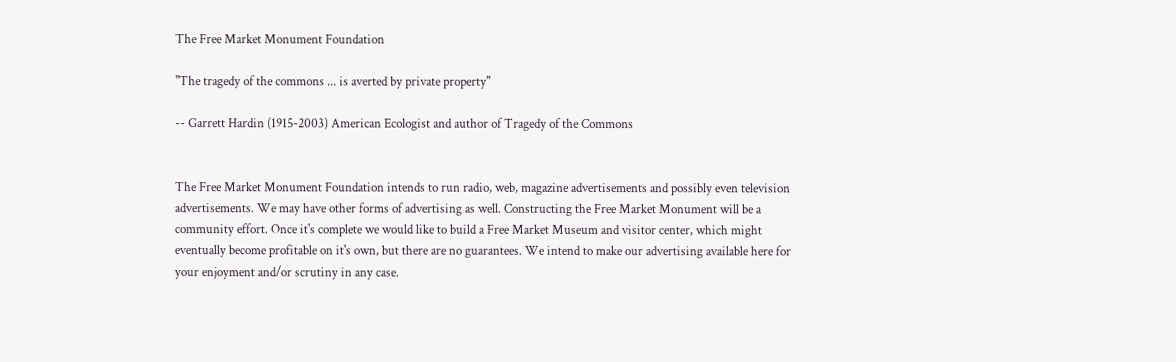The Free Market Monument Foundation

"The tragedy of the commons ... is averted by private property"

-- Garrett Hardin (1915-2003) American Ecologist and author of Tragedy of the Commons


The Free Market Monument Foundation intends to run radio, web, magazine advertisements and possibly even television advertisements. We may have other forms of advertising as well. Constructing the Free Market Monument will be a community effort. Once it's complete we would like to build a Free Market Museum and visitor center, which might eventually become profitable on it's own, but there are no guarantees. We intend to make our advertising available here for your enjoyment and/or scrutiny in any case.